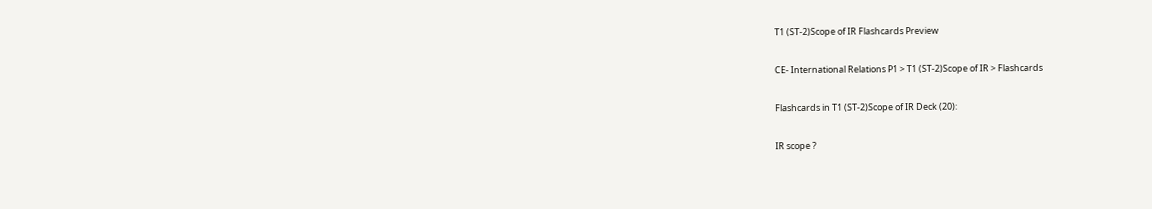T1 (ST-2)Scope of IR Flashcards Preview

CE- International Relations P1 > T1 (ST-2)Scope of IR > Flashcards

Flashcards in T1 (ST-2)Scope of IR Deck (20):

IR scope ?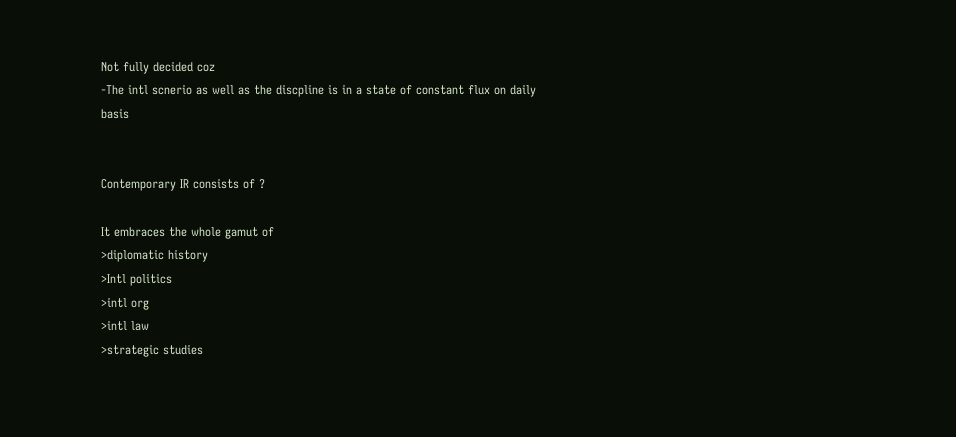Not fully decided coz
-The intl scnerio as well as the discpline is in a state of constant flux on daily basis


Contemporary IR consists of ?

It embraces the whole gamut of
>diplomatic history
>Intl politics
>intl org
>intl law
>strategic studies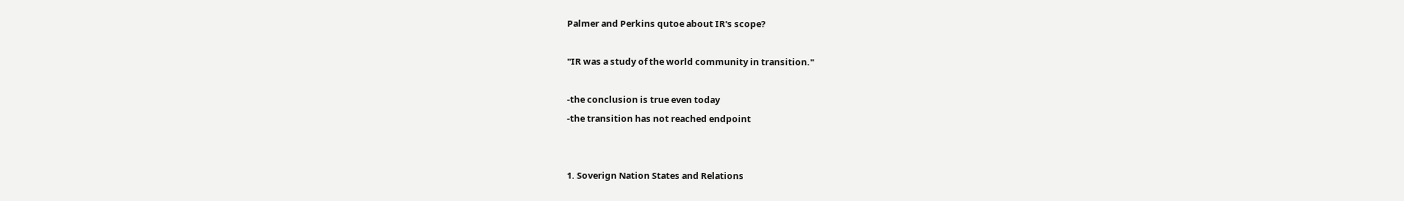Palmer and Perkins qutoe about IR's scope?

"IR was a study of the world community in transition."

-the conclusion is true even today
-the transition has not reached endpoint


1. Soverign Nation States and Relations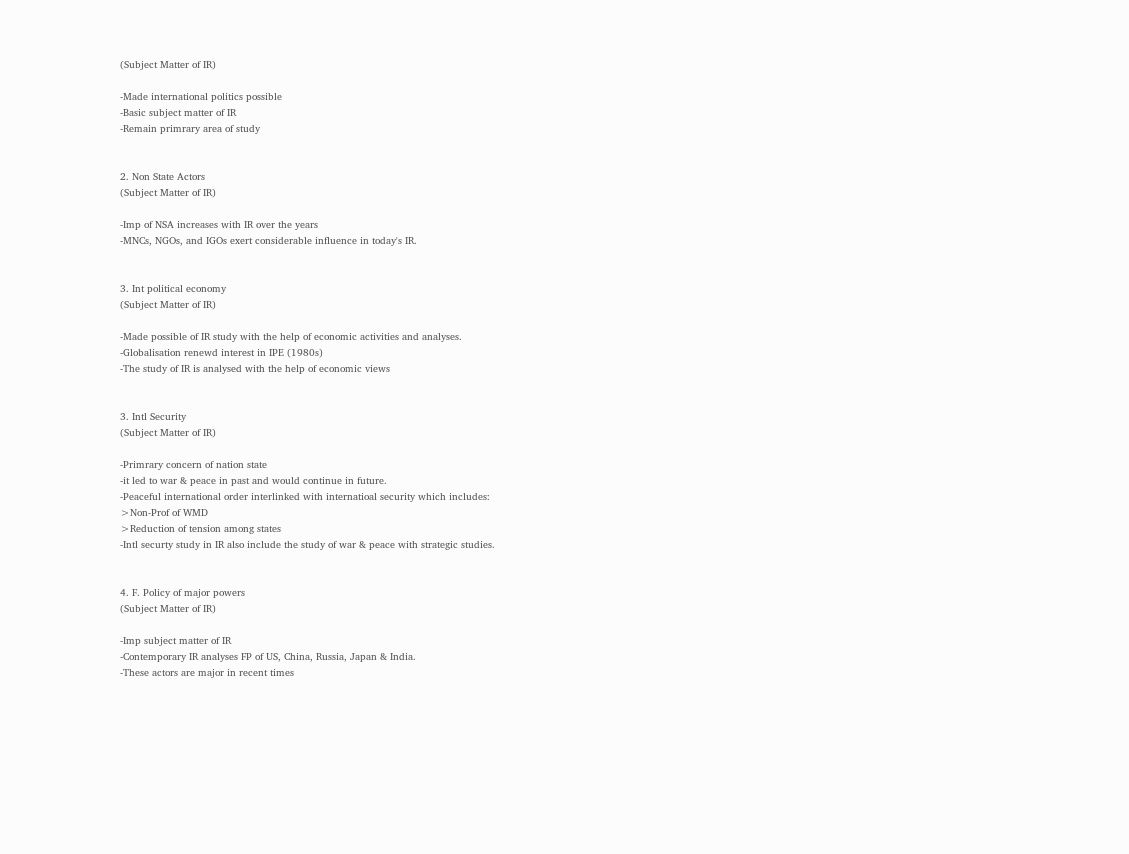(Subject Matter of IR)

-Made international politics possible
-Basic subject matter of IR
-Remain primrary area of study


2. Non State Actors
(Subject Matter of IR)

-Imp of NSA increases with IR over the years
-MNCs, NGOs, and IGOs exert considerable influence in today's IR.


3. Int political economy
(Subject Matter of IR)

-Made possible of IR study with the help of economic activities and analyses.
-Globalisation renewd interest in IPE (1980s)
-The study of IR is analysed with the help of economic views


3. Intl Security
(Subject Matter of IR)

-Primrary concern of nation state
-it led to war & peace in past and would continue in future.
-Peaceful international order interlinked with internatioal security which includes:
>Non-Prof of WMD
>Reduction of tension among states
-Intl securty study in IR also include the study of war & peace with strategic studies.


4. F. Policy of major powers
(Subject Matter of IR)

-Imp subject matter of IR
-Contemporary IR analyses FP of US, China, Russia, Japan & India.
-These actors are major in recent times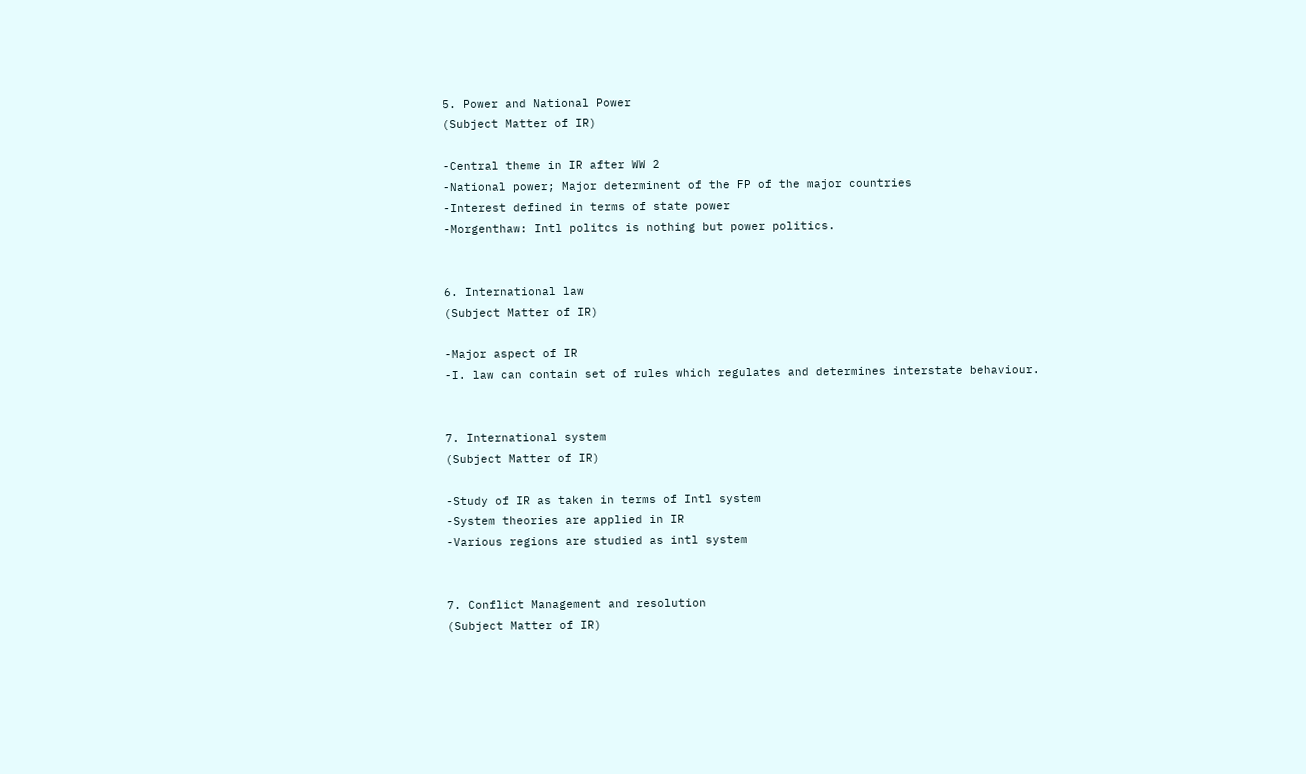5. Power and National Power
(Subject Matter of IR)

-Central theme in IR after WW 2
-National power; Major determinent of the FP of the major countries
-Interest defined in terms of state power
-Morgenthaw: Intl politcs is nothing but power politics.


6. International law
(Subject Matter of IR)

-Major aspect of IR
-I. law can contain set of rules which regulates and determines interstate behaviour.


7. International system
(Subject Matter of IR)

-Study of IR as taken in terms of Intl system
-System theories are applied in IR
-Various regions are studied as intl system


7. Conflict Management and resolution
(Subject Matter of IR)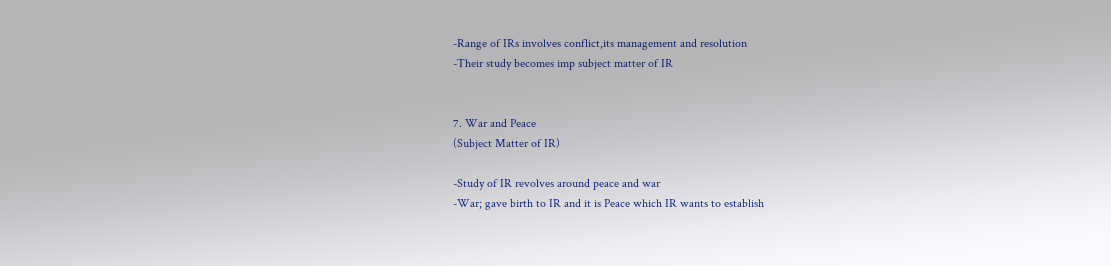-Range of IRs involves conflict,its management and resolution
-Their study becomes imp subject matter of IR


7. War and Peace
(Subject Matter of IR)

-Study of IR revolves around peace and war
-War; gave birth to IR and it is Peace which IR wants to establish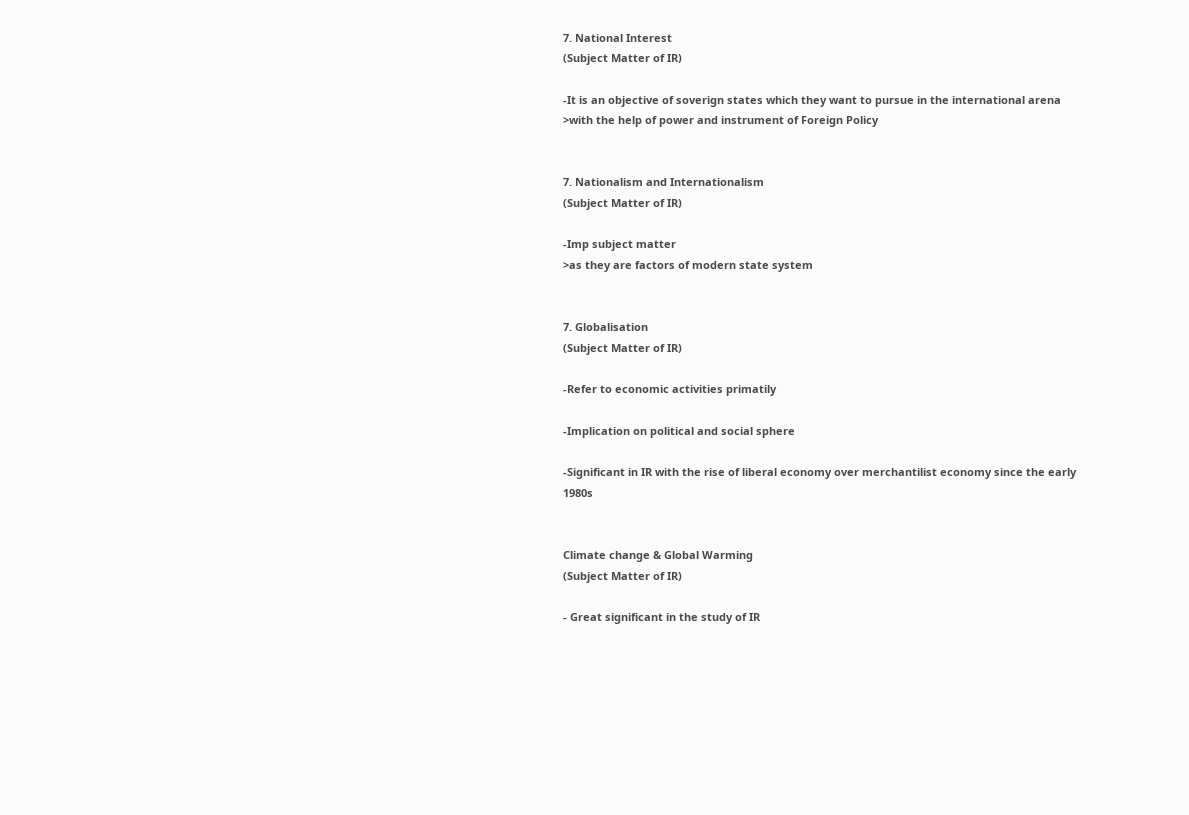7. National Interest
(Subject Matter of IR)

-It is an objective of soverign states which they want to pursue in the international arena
>with the help of power and instrument of Foreign Policy


7. Nationalism and Internationalism
(Subject Matter of IR)

-Imp subject matter
>as they are factors of modern state system


7. Globalisation
(Subject Matter of IR)

-Refer to economic activities primatily

-Implication on political and social sphere

-Significant in IR with the rise of liberal economy over merchantilist economy since the early 1980s


Climate change & Global Warming
(Subject Matter of IR)

- Great significant in the study of IR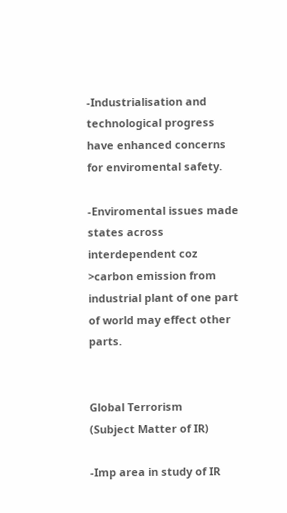-Industrialisation and technological progress have enhanced concerns for enviromental safety.

-Enviromental issues made states across interdependent coz
>carbon emission from industrial plant of one part of world may effect other parts.


Global Terrorism
(Subject Matter of IR)

-Imp area in study of IR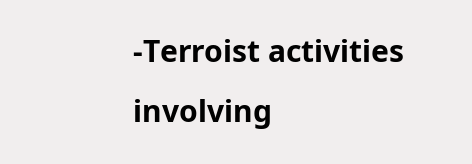-Terroist activities involving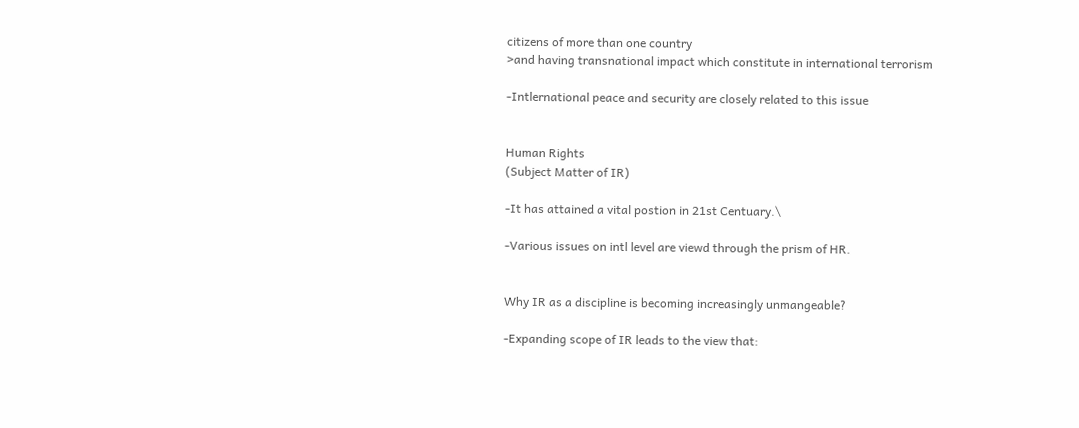citizens of more than one country
>and having transnational impact which constitute in international terrorism

-Intlernational peace and security are closely related to this issue


Human Rights
(Subject Matter of IR)

-It has attained a vital postion in 21st Centuary.\

-Various issues on intl level are viewd through the prism of HR.


Why IR as a discipline is becoming increasingly unmangeable?

-Expanding scope of IR leads to the view that: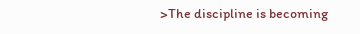>The discipline is becoming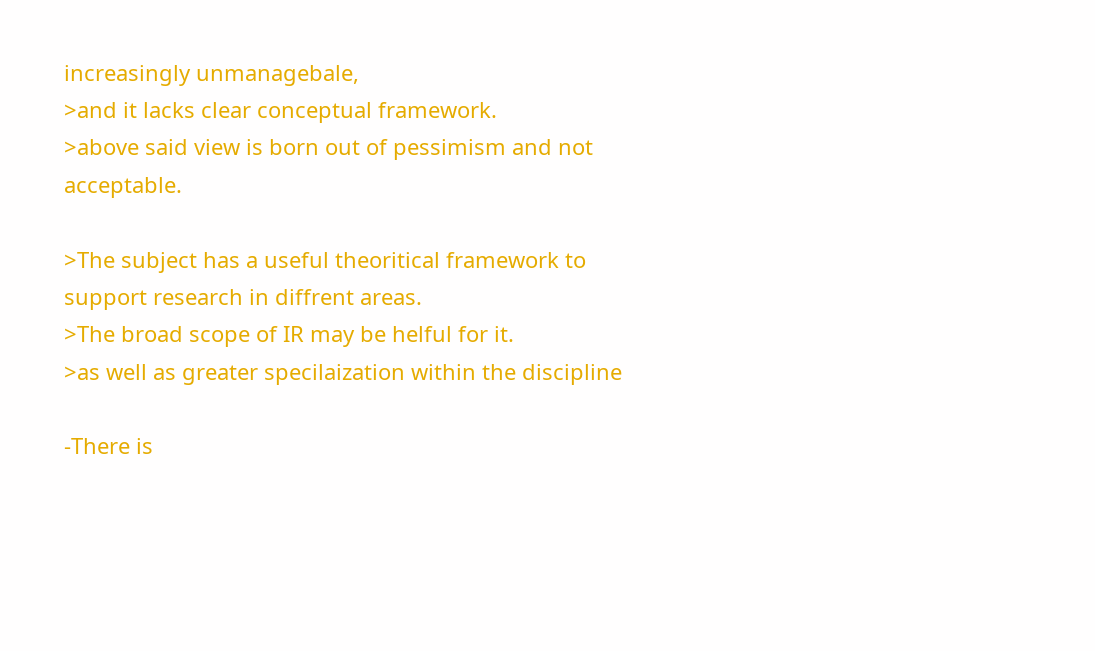increasingly unmanagebale,
>and it lacks clear conceptual framework.
>above said view is born out of pessimism and not acceptable.

>The subject has a useful theoritical framework to support research in diffrent areas.
>The broad scope of IR may be helful for it.
>as well as greater specilaization within the discipline

-There is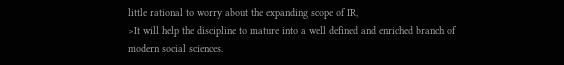little rational to worry about the expanding scope of IR,
>It will help the discipline to mature into a well defined and enriched branch of modern social sciences.